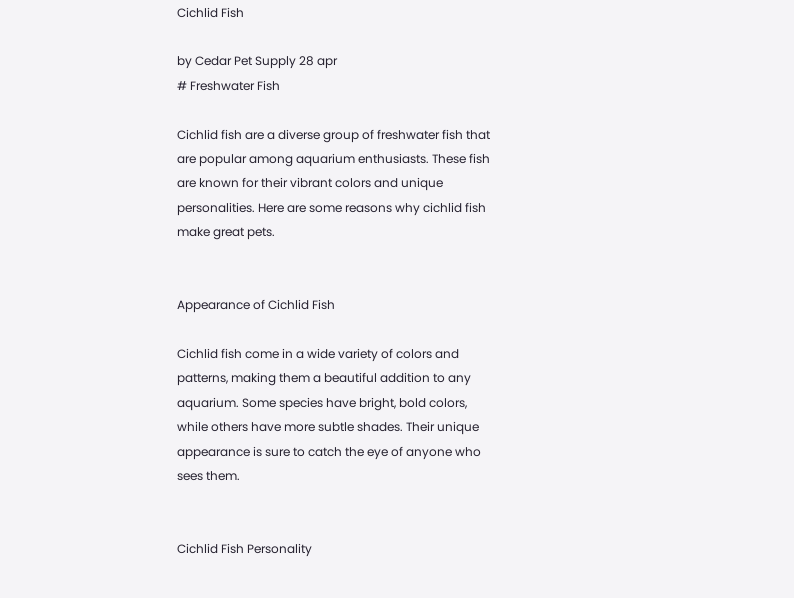Cichlid Fish

by Cedar Pet Supply 28 apr
# Freshwater Fish

Cichlid fish are a diverse group of freshwater fish that are popular among aquarium enthusiasts. These fish are known for their vibrant colors and unique personalities. Here are some reasons why cichlid fish make great pets.


Appearance of Cichlid Fish

Cichlid fish come in a wide variety of colors and patterns, making them a beautiful addition to any aquarium. Some species have bright, bold colors, while others have more subtle shades. Their unique appearance is sure to catch the eye of anyone who sees them.


Cichlid Fish Personality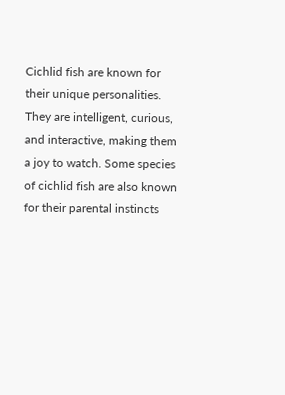Cichlid fish are known for their unique personalities. They are intelligent, curious, and interactive, making them a joy to watch. Some species of cichlid fish are also known for their parental instincts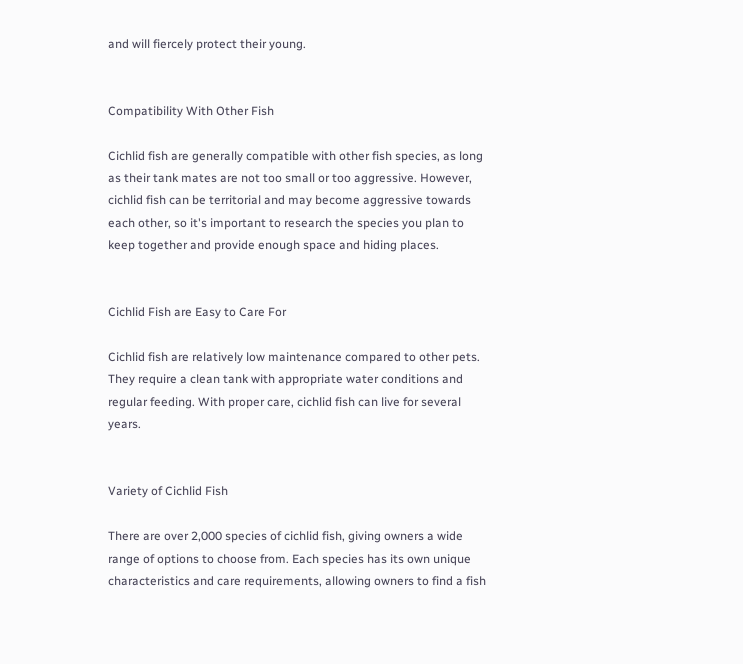and will fiercely protect their young.


Compatibility With Other Fish

Cichlid fish are generally compatible with other fish species, as long as their tank mates are not too small or too aggressive. However, cichlid fish can be territorial and may become aggressive towards each other, so it's important to research the species you plan to keep together and provide enough space and hiding places.


Cichlid Fish are Easy to Care For

Cichlid fish are relatively low maintenance compared to other pets. They require a clean tank with appropriate water conditions and regular feeding. With proper care, cichlid fish can live for several years.


Variety of Cichlid Fish

There are over 2,000 species of cichlid fish, giving owners a wide range of options to choose from. Each species has its own unique characteristics and care requirements, allowing owners to find a fish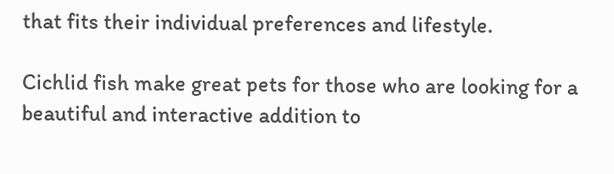that fits their individual preferences and lifestyle.

Cichlid fish make great pets for those who are looking for a beautiful and interactive addition to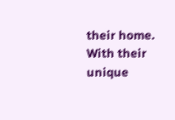their home. With their unique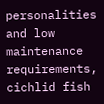personalities and low maintenance requirements, cichlid fish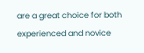are a great choice for both experienced and novice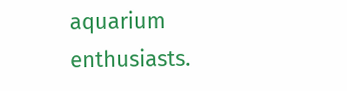aquarium enthusiasts.